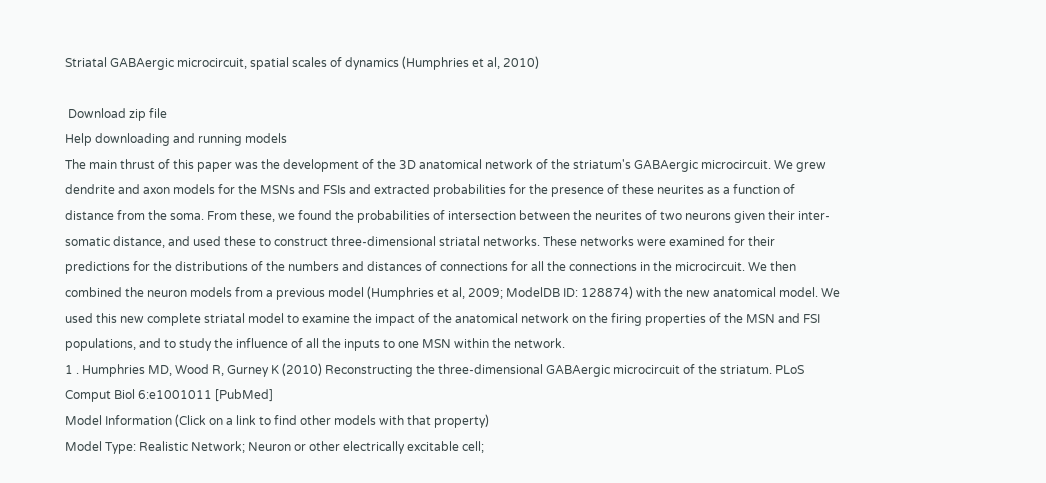Striatal GABAergic microcircuit, spatial scales of dynamics (Humphries et al, 2010)

 Download zip file
Help downloading and running models
The main thrust of this paper was the development of the 3D anatomical network of the striatum's GABAergic microcircuit. We grew dendrite and axon models for the MSNs and FSIs and extracted probabilities for the presence of these neurites as a function of distance from the soma. From these, we found the probabilities of intersection between the neurites of two neurons given their inter-somatic distance, and used these to construct three-dimensional striatal networks. These networks were examined for their predictions for the distributions of the numbers and distances of connections for all the connections in the microcircuit. We then combined the neuron models from a previous model (Humphries et al, 2009; ModelDB ID: 128874) with the new anatomical model. We used this new complete striatal model to examine the impact of the anatomical network on the firing properties of the MSN and FSI populations, and to study the influence of all the inputs to one MSN within the network.
1 . Humphries MD, Wood R, Gurney K (2010) Reconstructing the three-dimensional GABAergic microcircuit of the striatum. PLoS Comput Biol 6:e1001011 [PubMed]
Model Information (Click on a link to find other models with that property)
Model Type: Realistic Network; Neuron or other electrically excitable cell;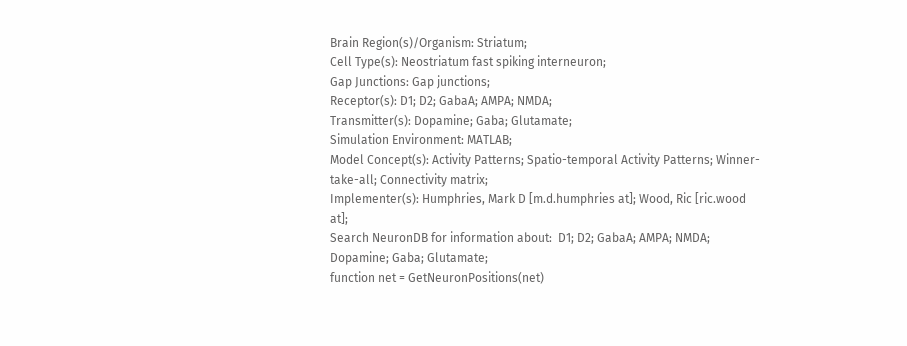Brain Region(s)/Organism: Striatum;
Cell Type(s): Neostriatum fast spiking interneuron;
Gap Junctions: Gap junctions;
Receptor(s): D1; D2; GabaA; AMPA; NMDA;
Transmitter(s): Dopamine; Gaba; Glutamate;
Simulation Environment: MATLAB;
Model Concept(s): Activity Patterns; Spatio-temporal Activity Patterns; Winner-take-all; Connectivity matrix;
Implementer(s): Humphries, Mark D [m.d.humphries at]; Wood, Ric [ric.wood at];
Search NeuronDB for information about:  D1; D2; GabaA; AMPA; NMDA; Dopamine; Gaba; Glutamate;
function net = GetNeuronPositions(net)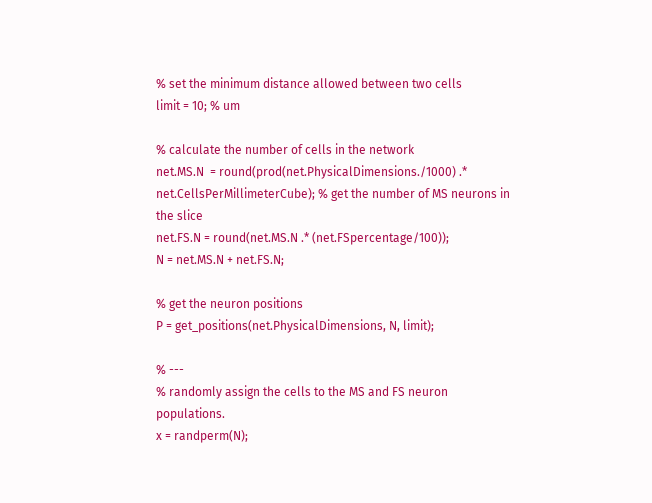% set the minimum distance allowed between two cells
limit = 10; % um

% calculate the number of cells in the network
net.MS.N  = round(prod(net.PhysicalDimensions./1000) .* net.CellsPerMillimeterCube); % get the number of MS neurons in the slice
net.FS.N = round(net.MS.N .* (net.FSpercentage/100));
N = net.MS.N + net.FS.N;

% get the neuron positions
P = get_positions(net.PhysicalDimensions, N, limit);

% ---
% randomly assign the cells to the MS and FS neuron populations.
x = randperm(N);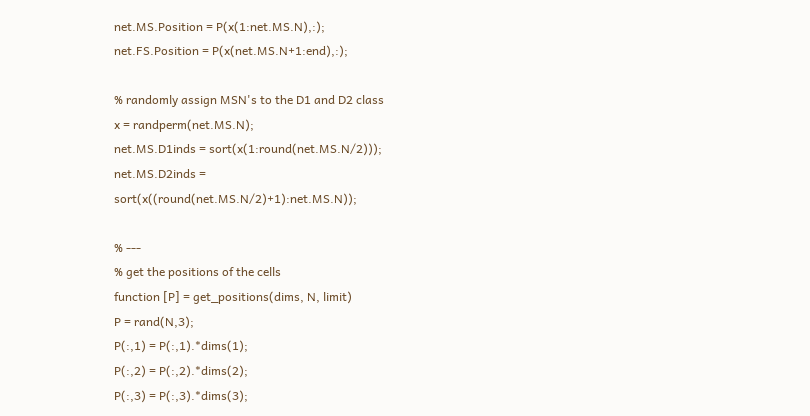net.MS.Position = P(x(1:net.MS.N),:);
net.FS.Position = P(x(net.MS.N+1:end),:);

% randomly assign MSN's to the D1 and D2 class
x = randperm(net.MS.N);
net.MS.D1inds = sort(x(1:round(net.MS.N/2)));
net.MS.D2inds = sort(x((round(net.MS.N/2)+1):net.MS.N));

% ---
% get the positions of the cells
function [P] = get_positions(dims, N, limit)
P = rand(N,3);
P(:,1) = P(:,1).*dims(1);
P(:,2) = P(:,2).*dims(2);
P(:,3) = P(:,3).*dims(3);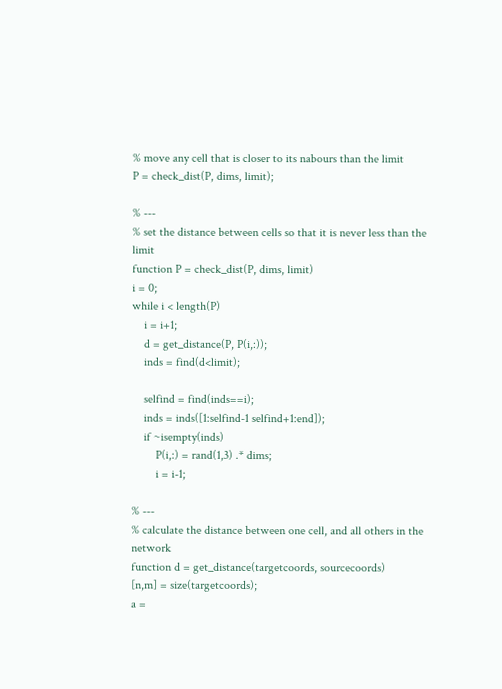% move any cell that is closer to its nabours than the limit
P = check_dist(P, dims, limit);

% ---
% set the distance between cells so that it is never less than the limit
function P = check_dist(P, dims, limit)
i = 0;
while i < length(P)
    i = i+1;
    d = get_distance(P, P(i,:));
    inds = find(d<limit);

    selfind = find(inds==i);
    inds = inds([1:selfind-1 selfind+1:end]);
    if ~isempty(inds)
        P(i,:) = rand(1,3) .* dims;
        i = i-1;

% ---
% calculate the distance between one cell, and all others in the network
function d = get_distance(targetcoords, sourcecoords)
[n,m] = size(targetcoords);
a =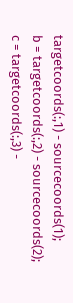targetcoords(:,1) - sourcecoords(1);
b = targetcoords(:,2) - sourcecoords(2);
c = targetcoords(:,3) -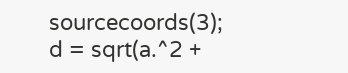sourcecoords(3);
d = sqrt(a.^2 +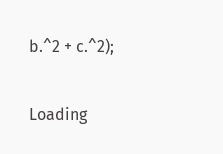b.^2 + c.^2);

Loading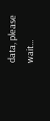data, please wait...